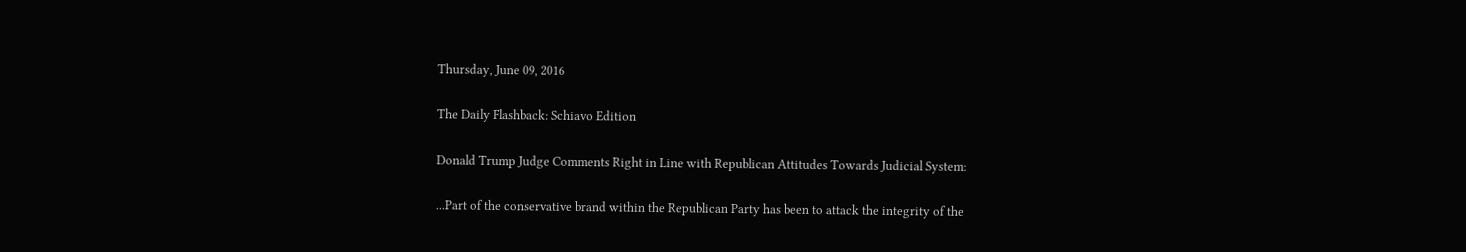Thursday, June 09, 2016

The Daily Flashback: Schiavo Edition

Donald Trump Judge Comments Right in Line with Republican Attitudes Towards Judicial System:

...Part of the conservative brand within the Republican Party has been to attack the integrity of the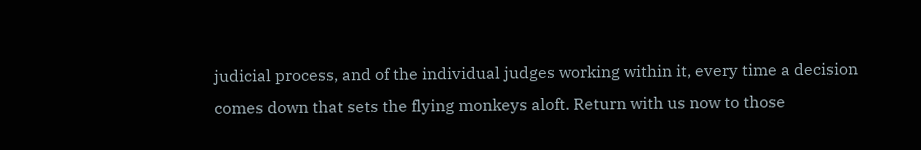judicial process, and of the individual judges working within it, every time a decision comes down that sets the flying monkeys aloft. Return with us now to those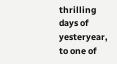thrilling days of yesteryear, to one of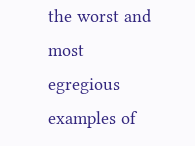the worst and most egregious examples of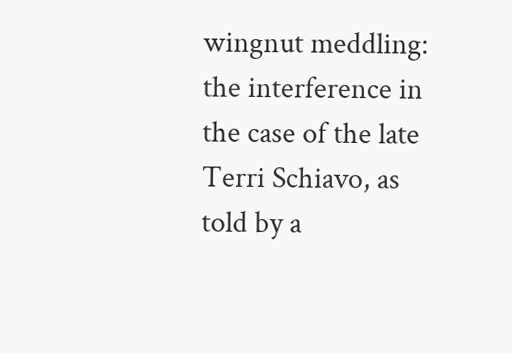wingnut meddling: the interference in the case of the late Terri Schiavo, as told by a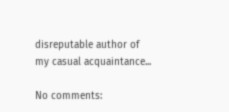disreputable author of my casual acquaintance...

No comments: